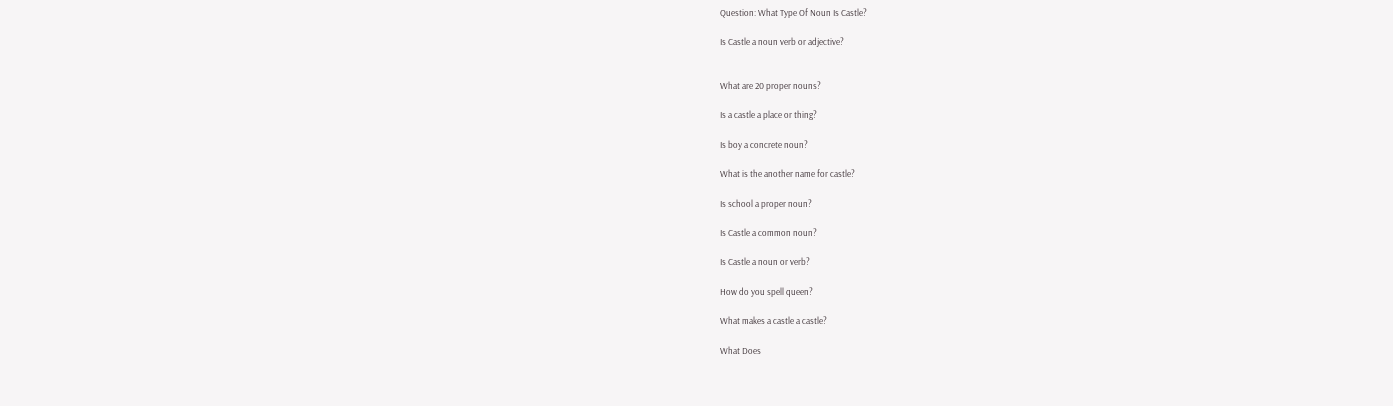Question: What Type Of Noun Is Castle?

Is Castle a noun verb or adjective?


What are 20 proper nouns?

Is a castle a place or thing?

Is boy a concrete noun?

What is the another name for castle?

Is school a proper noun?

Is Castle a common noun?

Is Castle a noun or verb?

How do you spell queen?

What makes a castle a castle?

What Does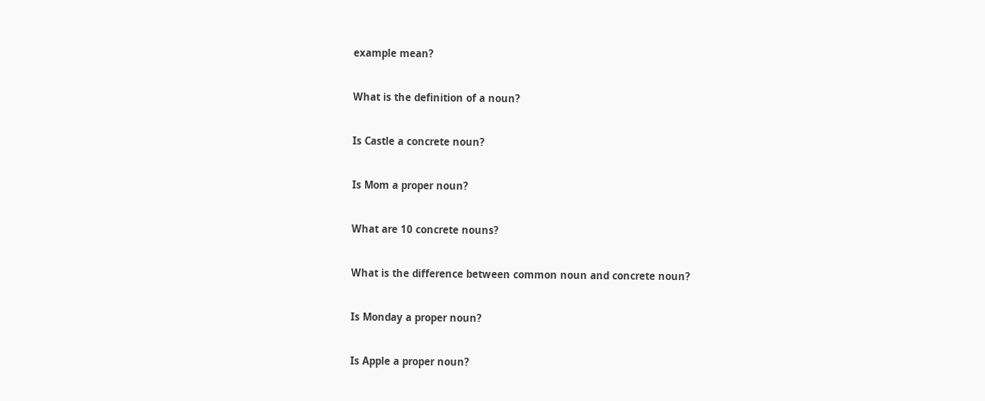example mean?

What is the definition of a noun?

Is Castle a concrete noun?

Is Mom a proper noun?

What are 10 concrete nouns?

What is the difference between common noun and concrete noun?

Is Monday a proper noun?

Is Apple a proper noun?